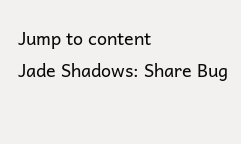Jump to content
Jade Shadows: Share Bug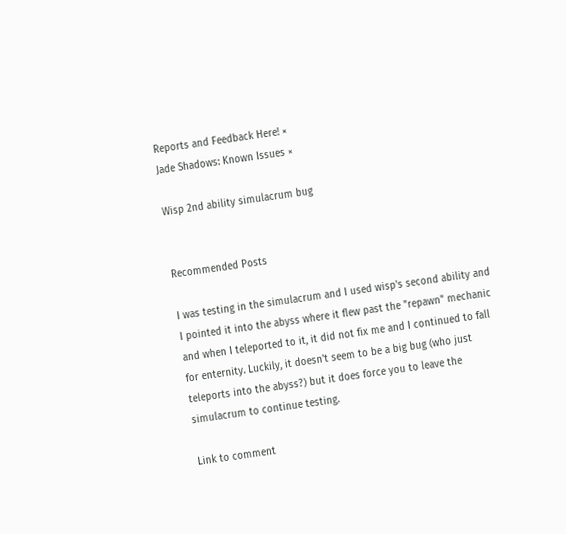Reports and Feedback Here! ×
Jade Shadows: Known Issues ×

Wisp 2nd ability simulacrum bug


Recommended Posts

I was testing in the simulacrum and I used wisp's second ability and I pointed it into the abyss where it flew past the "repawn" mechanic and when I teleported to it, it did not fix me and I continued to fall for enternity. Luckily, it doesn't seem to be a big bug (who just teleports into the abyss?) but it does force you to leave the simulacrum to continue testing.

Link to comment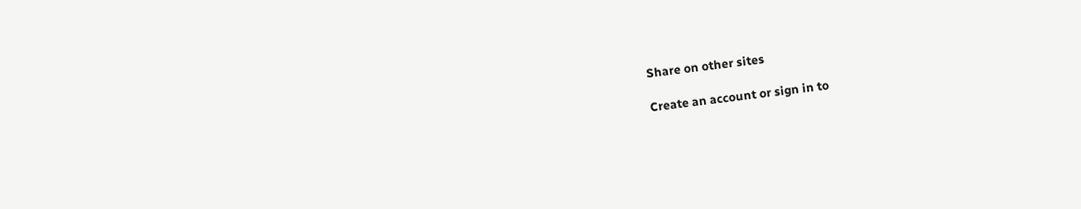Share on other sites

Create an account or sign in to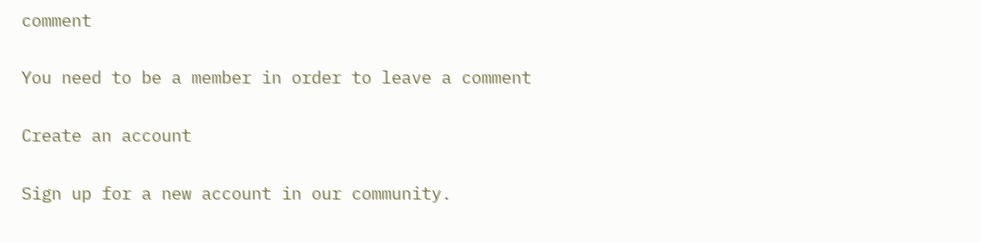comment

You need to be a member in order to leave a comment

Create an account

Sign up for a new account in our community.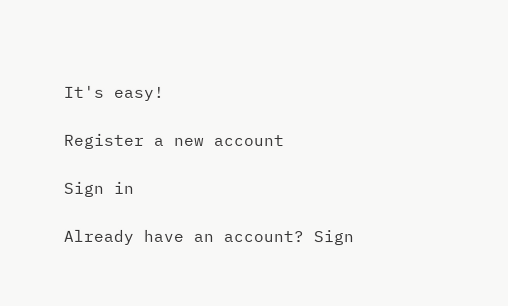It's easy!

Register a new account

Sign in

Already have an account? Sign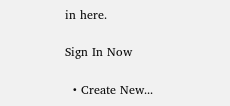in here.

Sign In Now

  • Create New...